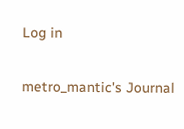Log in

metro_mantic's Journal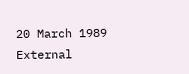20 March 1989
External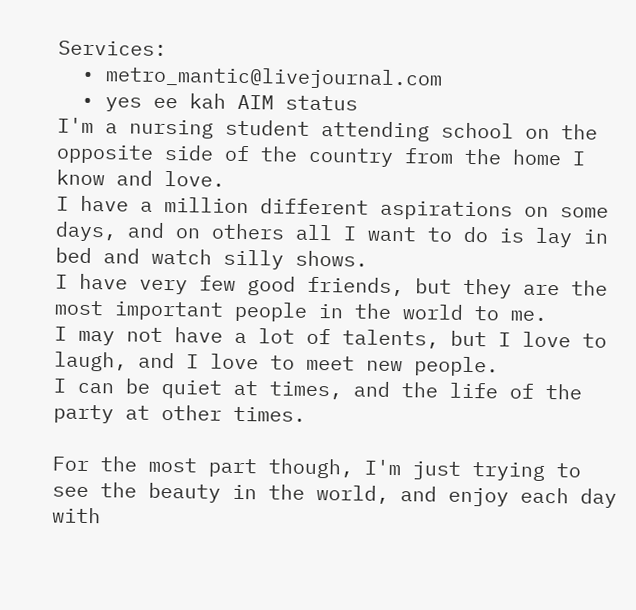Services:
  • metro_mantic@livejournal.com
  • yes ee kah AIM status
I'm a nursing student attending school on the opposite side of the country from the home I know and love.
I have a million different aspirations on some days, and on others all I want to do is lay in bed and watch silly shows.
I have very few good friends, but they are the most important people in the world to me.
I may not have a lot of talents, but I love to laugh, and I love to meet new people.
I can be quiet at times, and the life of the party at other times.

For the most part though, I'm just trying to see the beauty in the world, and enjoy each day with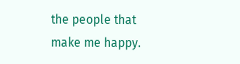the people that make me happy.